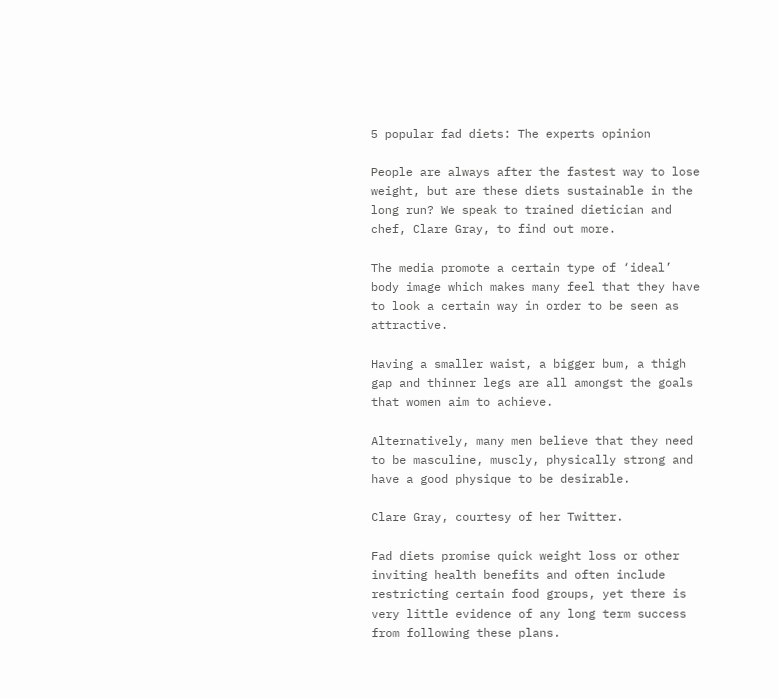5 popular fad diets: The experts opinion

People are always after the fastest way to lose weight, but are these diets sustainable in the long run? We speak to trained dietician and chef, Clare Gray, to find out more.

The media promote a certain type of ‘ideal’ body image which makes many feel that they have to look a certain way in order to be seen as attractive.

Having a smaller waist, a bigger bum, a thigh gap and thinner legs are all amongst the goals that women aim to achieve.

Alternatively, many men believe that they need to be masculine, muscly, physically strong and have a good physique to be desirable.

Clare Gray, courtesy of her Twitter.

Fad diets promise quick weight loss or other inviting health benefits and often include restricting certain food groups, yet there is very little evidence of any long term success from following these plans.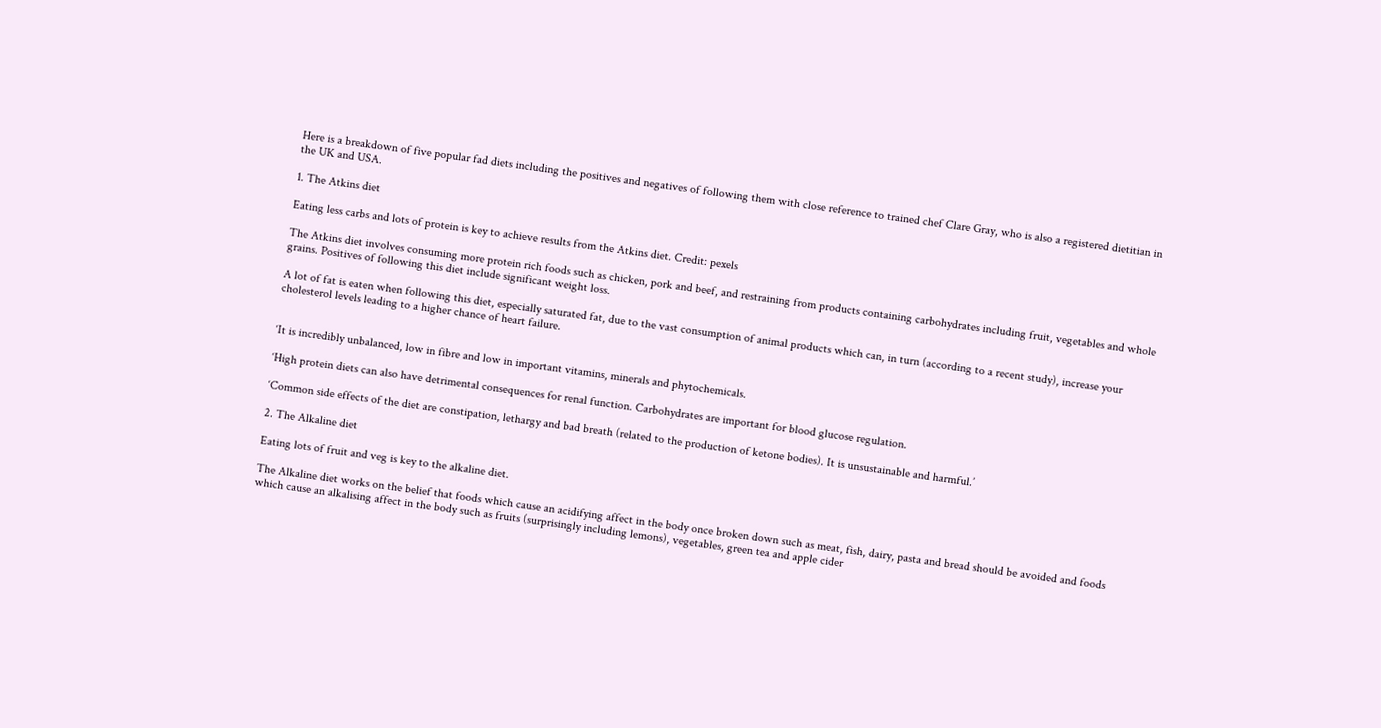Here is a breakdown of five popular fad diets including the positives and negatives of following them with close reference to trained chef Clare Gray, who is also a registered dietitian in the UK and USA.

1. The Atkins diet

Eating less carbs and lots of protein is key to achieve results from the Atkins diet. Credit: pexels

The Atkins diet involves consuming more protein rich foods such as chicken, pork and beef, and restraining from products containing carbohydrates including fruit, vegetables and whole grains. Positives of following this diet include significant weight loss.

A lot of fat is eaten when following this diet, especially saturated fat, due to the vast consumption of animal products which can, in turn (according to a recent study), increase your cholesterol levels leading to a higher chance of heart failure.


‘It is incredibly unbalanced, low in fibre and low in important vitamins, minerals and phytochemicals.

‘High protein diets can also have detrimental consequences for renal function. Carbohydrates are important for blood glucose regulation.

‘Common side effects of the diet are constipation, lethargy and bad breath (related to the production of ketone bodies). It is unsustainable and harmful.’

2. The Alkaline diet

Eating lots of fruit and veg is key to the alkaline diet.

The Alkaline diet works on the belief that foods which cause an acidifying affect in the body once broken down such as meat, fish, dairy, pasta and bread should be avoided and foods which cause an alkalising affect in the body such as fruits (surprisingly including lemons), vegetables, green tea and apple cider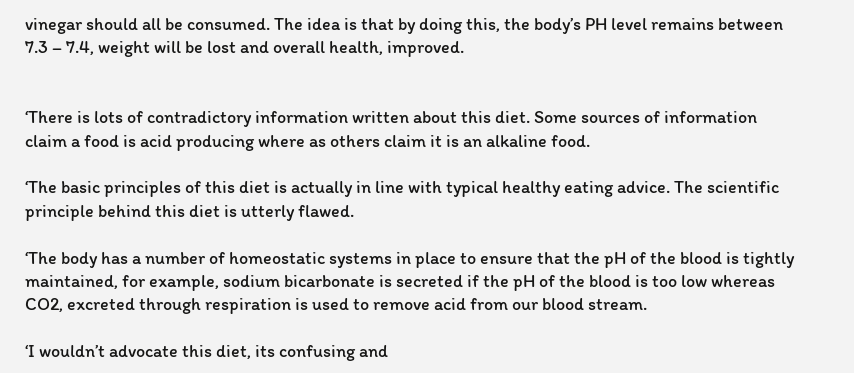vinegar should all be consumed. The idea is that by doing this, the body’s PH level remains between 7.3 – 7.4, weight will be lost and overall health, improved.


‘There is lots of contradictory information written about this diet. Some sources of information claim a food is acid producing where as others claim it is an alkaline food.

‘The basic principles of this diet is actually in line with typical healthy eating advice. The scientific principle behind this diet is utterly flawed.

‘The body has a number of homeostatic systems in place to ensure that the pH of the blood is tightly maintained, for example, sodium bicarbonate is secreted if the pH of the blood is too low whereas CO2, excreted through respiration is used to remove acid from our blood stream.

‘I wouldn’t advocate this diet, its confusing and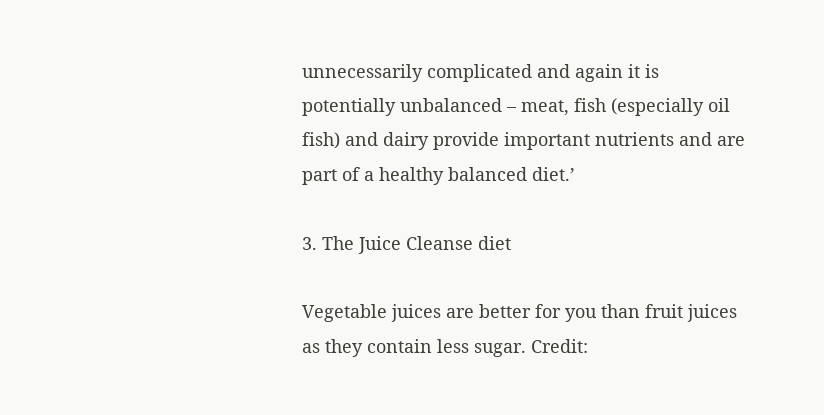unnecessarily complicated and again it is potentially unbalanced – meat, fish (especially oil fish) and dairy provide important nutrients and are part of a healthy balanced diet.’

3. The Juice Cleanse diet

Vegetable juices are better for you than fruit juices as they contain less sugar. Credit: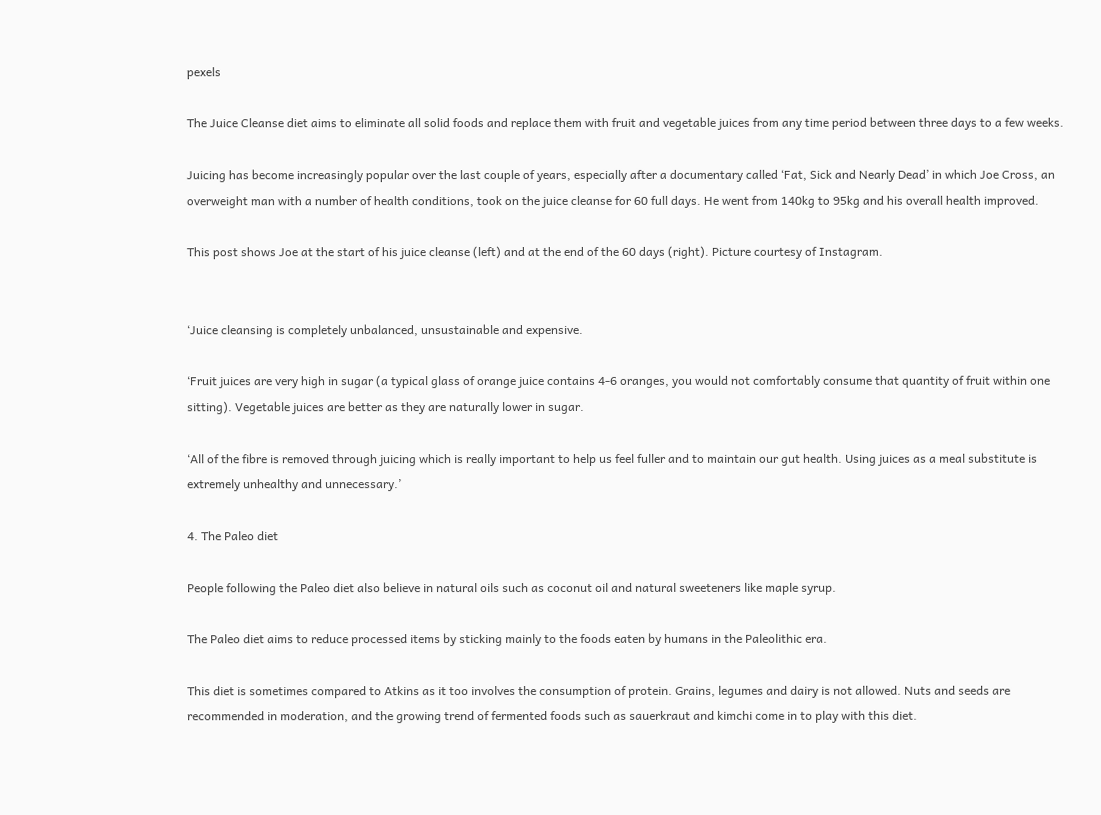pexels

The Juice Cleanse diet aims to eliminate all solid foods and replace them with fruit and vegetable juices from any time period between three days to a few weeks.

Juicing has become increasingly popular over the last couple of years, especially after a documentary called ‘Fat, Sick and Nearly Dead’ in which Joe Cross, an overweight man with a number of health conditions, took on the juice cleanse for 60 full days. He went from 140kg to 95kg and his overall health improved.

This post shows Joe at the start of his juice cleanse (left) and at the end of the 60 days (right). Picture courtesy of Instagram.


‘Juice cleansing is completely unbalanced, unsustainable and expensive.

‘Fruit juices are very high in sugar (a typical glass of orange juice contains 4-6 oranges, you would not comfortably consume that quantity of fruit within one sitting). Vegetable juices are better as they are naturally lower in sugar.

‘All of the fibre is removed through juicing which is really important to help us feel fuller and to maintain our gut health. Using juices as a meal substitute is extremely unhealthy and unnecessary.’

4. The Paleo diet

People following the Paleo diet also believe in natural oils such as coconut oil and natural sweeteners like maple syrup.

The Paleo diet aims to reduce processed items by sticking mainly to the foods eaten by humans in the Paleolithic era.

This diet is sometimes compared to Atkins as it too involves the consumption of protein. Grains, legumes and dairy is not allowed. Nuts and seeds are recommended in moderation, and the growing trend of fermented foods such as sauerkraut and kimchi come in to play with this diet.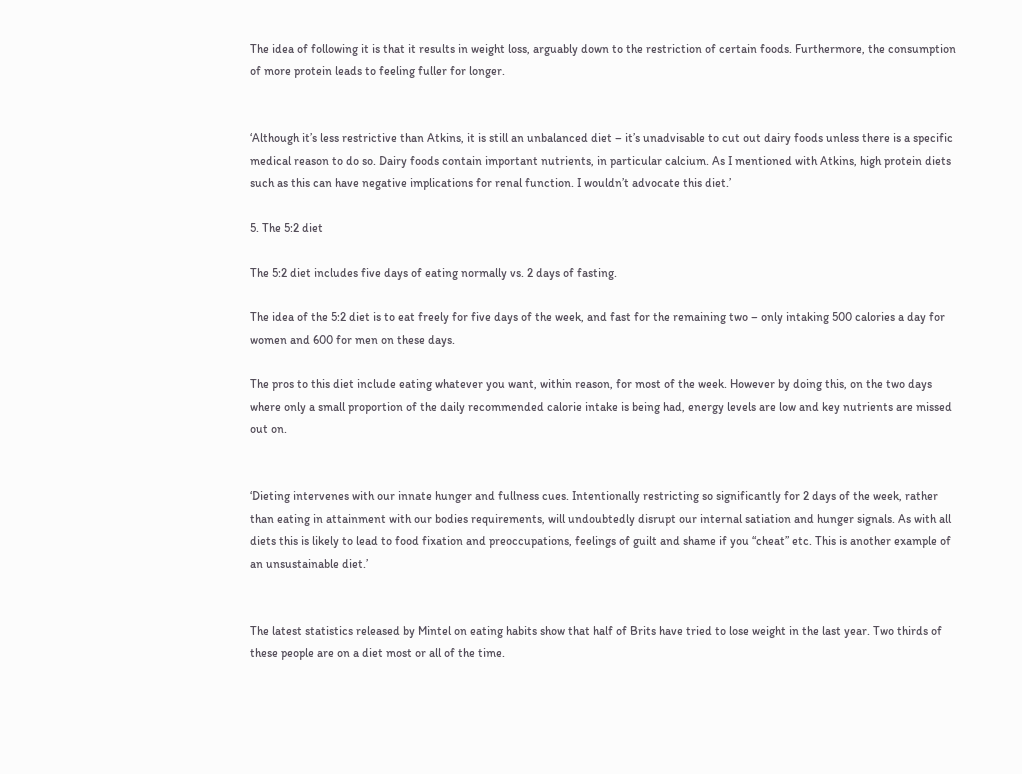The idea of following it is that it results in weight loss, arguably down to the restriction of certain foods. Furthermore, the consumption of more protein leads to feeling fuller for longer.


‘Although it’s less restrictive than Atkins, it is still an unbalanced diet – it’s unadvisable to cut out dairy foods unless there is a specific medical reason to do so. Dairy foods contain important nutrients, in particular calcium. As I mentioned with Atkins, high protein diets such as this can have negative implications for renal function. I wouldn’t advocate this diet.’

5. The 5:2 diet

The 5:2 diet includes five days of eating normally vs. 2 days of fasting.

The idea of the 5:2 diet is to eat freely for five days of the week, and fast for the remaining two – only intaking 500 calories a day for women and 600 for men on these days.

The pros to this diet include eating whatever you want, within reason, for most of the week. However by doing this, on the two days where only a small proportion of the daily recommended calorie intake is being had, energy levels are low and key nutrients are missed out on.


‘Dieting intervenes with our innate hunger and fullness cues. Intentionally restricting so significantly for 2 days of the week, rather than eating in attainment with our bodies requirements, will undoubtedly disrupt our internal satiation and hunger signals. As with all diets this is likely to lead to food fixation and preoccupations, feelings of guilt and shame if you “cheat” etc. This is another example of an unsustainable diet.’


The latest statistics released by Mintel on eating habits show that half of Brits have tried to lose weight in the last year. Two thirds of these people are on a diet most or all of the time.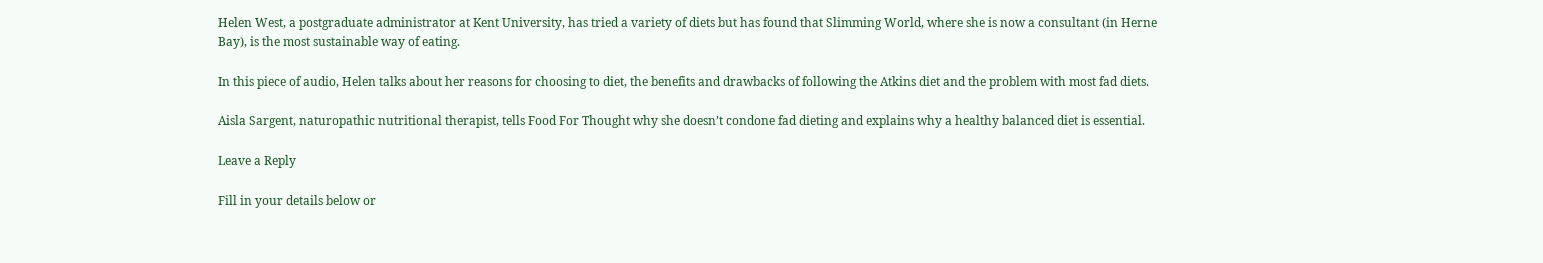Helen West, a postgraduate administrator at Kent University, has tried a variety of diets but has found that Slimming World, where she is now a consultant (in Herne Bay), is the most sustainable way of eating.

In this piece of audio, Helen talks about her reasons for choosing to diet, the benefits and drawbacks of following the Atkins diet and the problem with most fad diets.

Aisla Sargent, naturopathic nutritional therapist, tells Food For Thought why she doesn’t condone fad dieting and explains why a healthy balanced diet is essential.

Leave a Reply

Fill in your details below or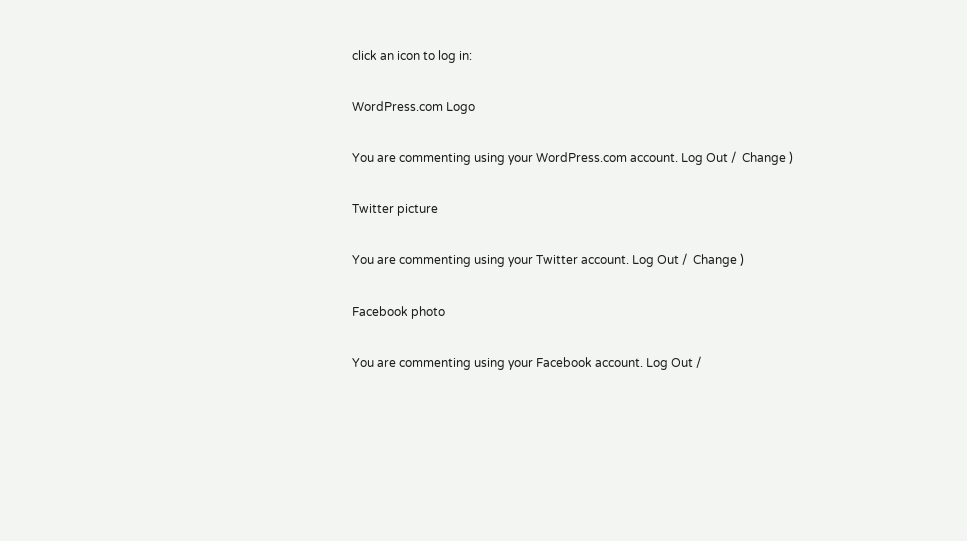click an icon to log in:

WordPress.com Logo

You are commenting using your WordPress.com account. Log Out /  Change )

Twitter picture

You are commenting using your Twitter account. Log Out /  Change )

Facebook photo

You are commenting using your Facebook account. Log Out /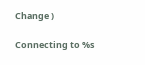Change )

Connecting to %s